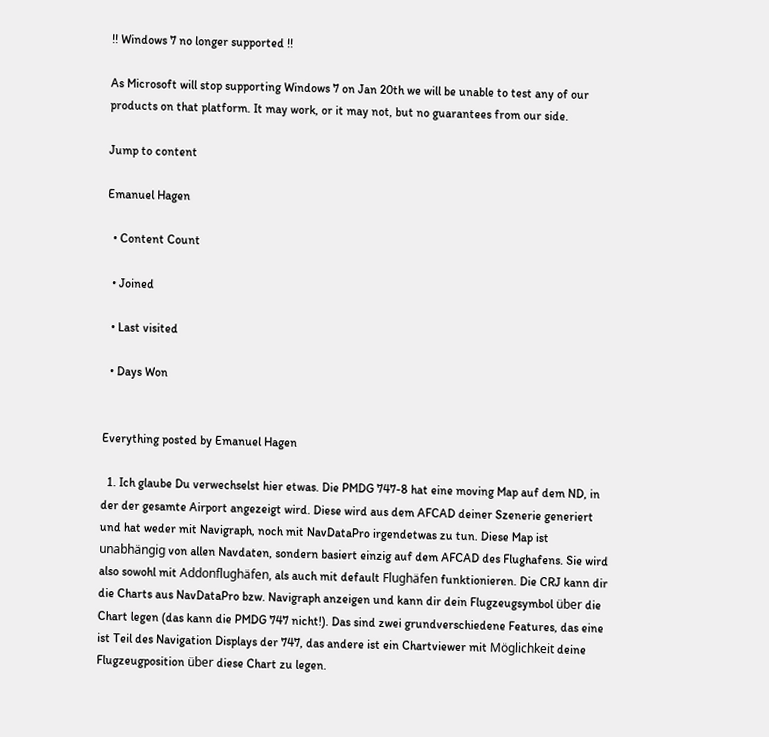!! Windows 7 no longer supported !!

As Microsoft will stop supporting Windows 7 on Jan 20th we will be unable to test any of our
products on that platform. It may work, or it may not, but no guarantees from our side.

Jump to content

Emanuel Hagen

  • Content Count

  • Joined

  • Last visited

  • Days Won


Everything posted by Emanuel Hagen

  1. Ich glaube Du verwechselst hier etwas. Die PMDG 747-8 hat eine moving Map auf dem ND, in der der gesamte Airport angezeigt wird. Diese wird aus dem AFCAD deiner Szenerie generiert und hat weder mit Navigraph, noch mit NavDataPro irgendetwas zu tun. Diese Map ist unabhängig von allen Navdaten, sondern basiert einzig auf dem AFCAD des Flughafens. Sie wird also sowohl mit Addonflughäfen, als auch mit default Flughäfen funktionieren. Die CRJ kann dir die Charts aus NavDataPro bzw. Navigraph anzeigen und kann dir dein Flugzeugsymbol über die Chart legen (das kann die PMDG 747 nicht!). Das sind zwei grundverschiedene Features, das eine ist Teil des Navigation Displays der 747, das andere ist ein Chartviewer mit Möglichkeit deine Flugzeugposition über diese Chart zu legen.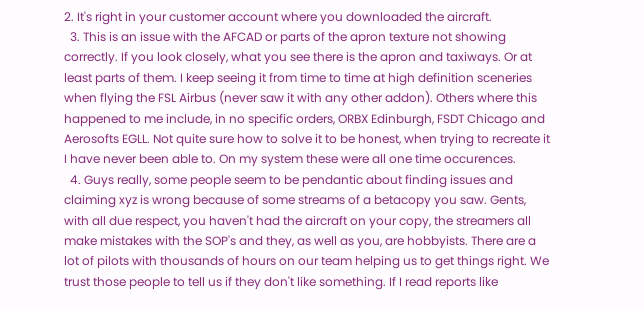2. It's right in your customer account where you downloaded the aircraft.
  3. This is an issue with the AFCAD or parts of the apron texture not showing correctly. If you look closely, what you see there is the apron and taxiways. Or at least parts of them. I keep seeing it from time to time at high definition sceneries when flying the FSL Airbus (never saw it with any other addon). Others where this happened to me include, in no specific orders, ORBX Edinburgh, FSDT Chicago and Aerosofts EGLL. Not quite sure how to solve it to be honest, when trying to recreate it I have never been able to. On my system these were all one time occurences.
  4. Guys really, some people seem to be pendantic about finding issues and claiming xyz is wrong because of some streams of a betacopy you saw. Gents, with all due respect, you haven't had the aircraft on your copy, the streamers all make mistakes with the SOP's and they, as well as you, are hobbyists. There are a lot of pilots with thousands of hours on our team helping us to get things right. We trust those people to tell us if they don't like something. If I read reports like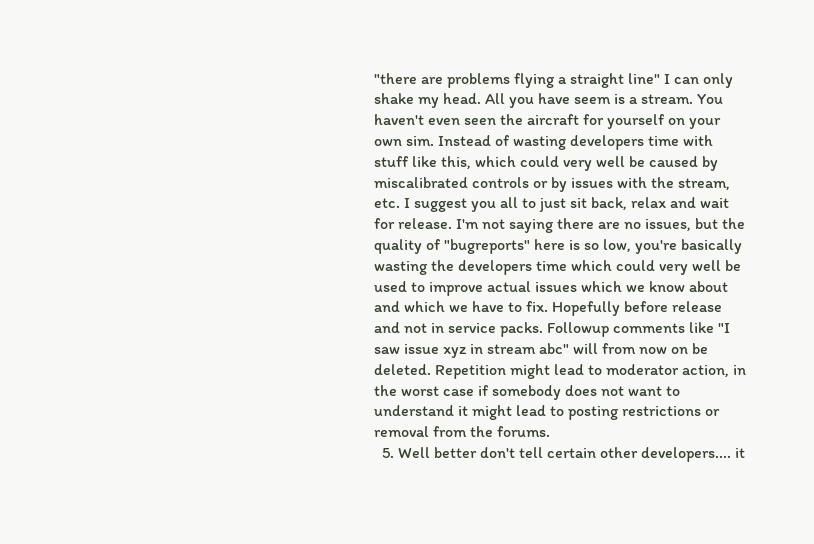"there are problems flying a straight line" I can only shake my head. All you have seem is a stream. You haven't even seen the aircraft for yourself on your own sim. Instead of wasting developers time with stuff like this, which could very well be caused by miscalibrated controls or by issues with the stream, etc. I suggest you all to just sit back, relax and wait for release. I'm not saying there are no issues, but the quality of "bugreports" here is so low, you're basically wasting the developers time which could very well be used to improve actual issues which we know about and which we have to fix. Hopefully before release and not in service packs. Followup comments like "I saw issue xyz in stream abc" will from now on be deleted. Repetition might lead to moderator action, in the worst case if somebody does not want to understand it might lead to posting restrictions or removal from the forums.
  5. Well better don't tell certain other developers.... it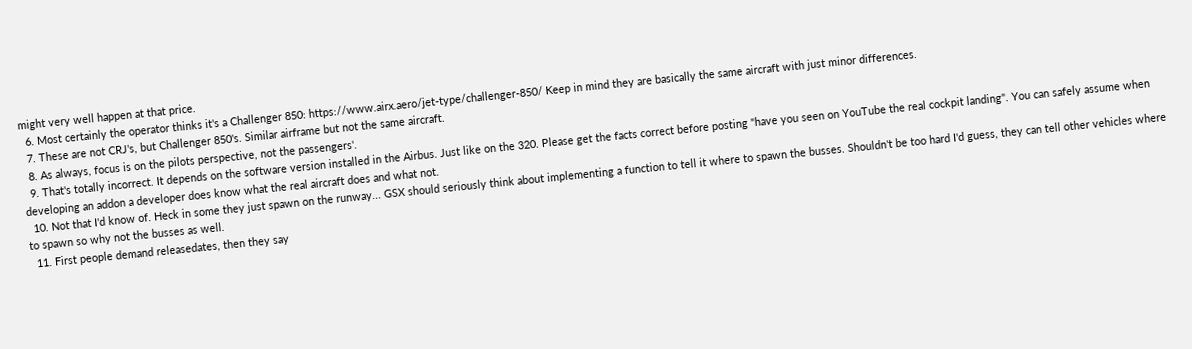might very well happen at that price.
  6. Most certainly the operator thinks it's a Challenger 850: https://www.airx.aero/jet-type/challenger-850/ Keep in mind they are basically the same aircraft with just minor differences.
  7. These are not CRJ's, but Challenger 850's. Similar airframe but not the same aircraft.
  8. As always, focus is on the pilots perspective, not the passengers'.
  9. That's totally incorrect. It depends on the software version installed in the Airbus. Just like on the 320. Please get the facts correct before posting "have you seen on YouTube the real cockpit landing". You can safely assume when developing an addon a developer does know what the real aircraft does and what not.
  10. Not that I'd know of. Heck in some they just spawn on the runway... GSX should seriously think about implementing a function to tell it where to spawn the busses. Shouldn't be too hard I'd guess, they can tell other vehicles where to spawn so why not the busses as well.
  11. First people demand releasedates, then they say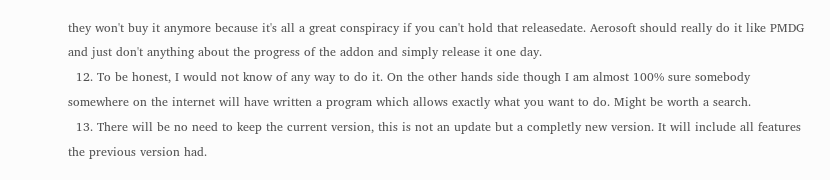they won't buy it anymore because it's all a great conspiracy if you can't hold that releasedate. Aerosoft should really do it like PMDG and just don't anything about the progress of the addon and simply release it one day.
  12. To be honest, I would not know of any way to do it. On the other hands side though I am almost 100% sure somebody somewhere on the internet will have written a program which allows exactly what you want to do. Might be worth a search.
  13. There will be no need to keep the current version, this is not an update but a completly new version. It will include all features the previous version had.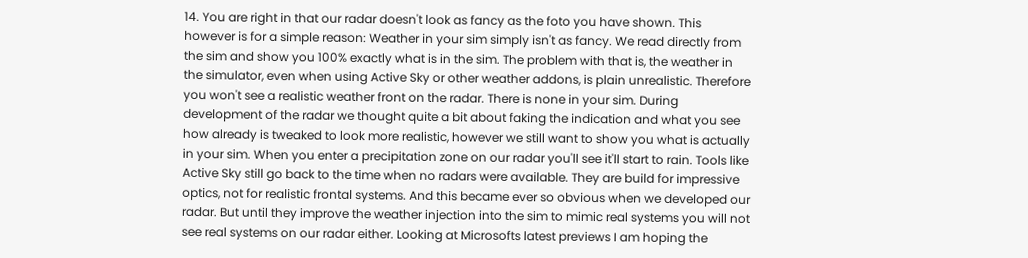14. You are right in that our radar doesn't look as fancy as the foto you have shown. This however is for a simple reason: Weather in your sim simply isn't as fancy. We read directly from the sim and show you 100% exactly what is in the sim. The problem with that is, the weather in the simulator, even when using Active Sky or other weather addons, is plain unrealistic. Therefore you won't see a realistic weather front on the radar. There is none in your sim. During development of the radar we thought quite a bit about faking the indication and what you see how already is tweaked to look more realistic, however we still want to show you what is actually in your sim. When you enter a precipitation zone on our radar you'll see it'll start to rain. Tools like Active Sky still go back to the time when no radars were available. They are build for impressive optics, not for realistic frontal systems. And this became ever so obvious when we developed our radar. But until they improve the weather injection into the sim to mimic real systems you will not see real systems on our radar either. Looking at Microsofts latest previews I am hoping the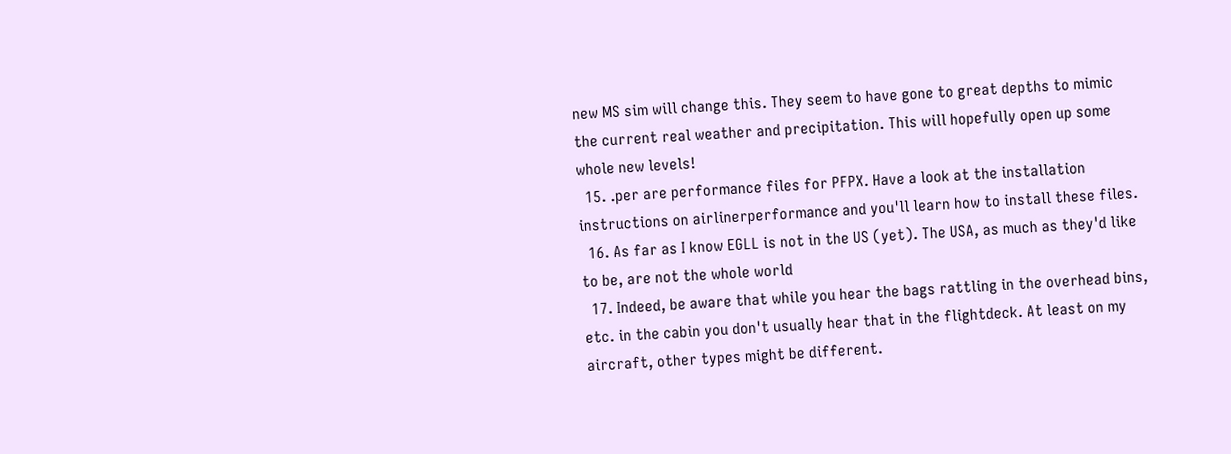new MS sim will change this. They seem to have gone to great depths to mimic the current real weather and precipitation. This will hopefully open up some whole new levels!
  15. .per are performance files for PFPX. Have a look at the installation instructions on airlinerperformance and you'll learn how to install these files.
  16. As far as I know EGLL is not in the US (yet). The USA, as much as they'd like to be, are not the whole world
  17. Indeed, be aware that while you hear the bags rattling in the overhead bins, etc. in the cabin you don't usually hear that in the flightdeck. At least on my aircraft, other types might be different.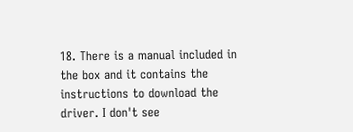18. There is a manual included in the box and it contains the instructions to download the driver. I don't see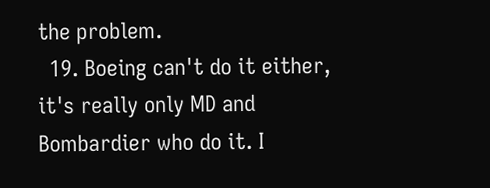the problem.
  19. Boeing can't do it either, it's really only MD and Bombardier who do it. I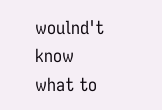woulnd't know what to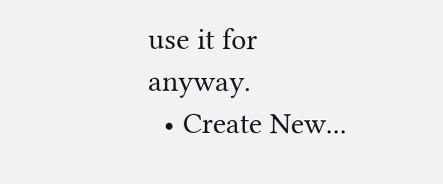use it for anyway.
  • Create New...